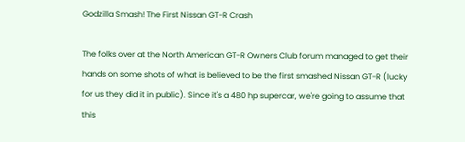Godzilla Smash! The First Nissan GT-R Crash

The folks over at the North American GT-R Owners Club forum managed to get their hands on some shots of what is believed to be the first smashed Nissan GT-R (lucky for us they did it in public). Since it's a 480 hp supercar, we're going to assume that this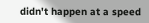didn't happen at a speed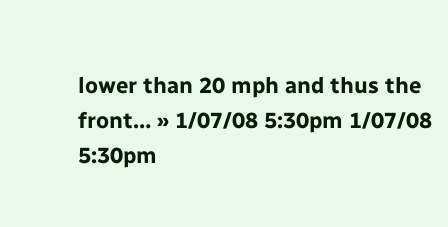lower than 20 mph and thus the front… » 1/07/08 5:30pm 1/07/08 5:30pm